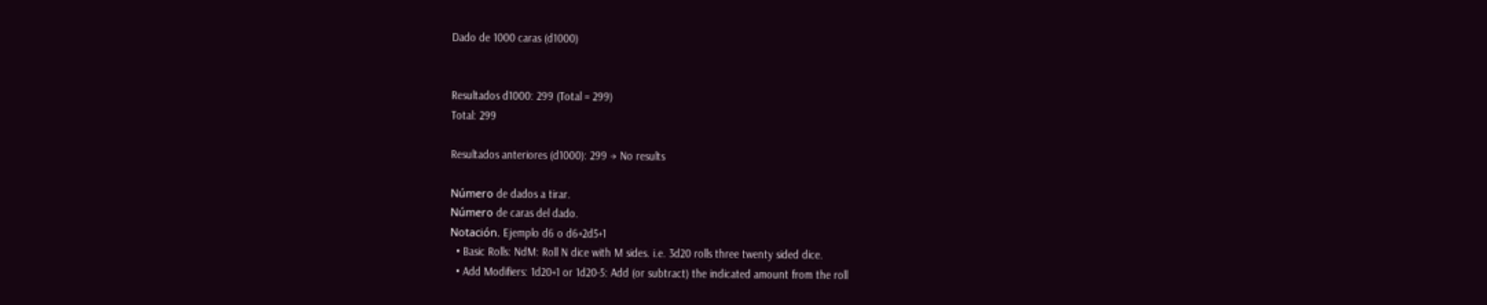Dado de 1000 caras (d1000)


Resultados d1000: 299 (Total = 299)
Total: 299

Resultados anteriores (d1000): 299 → No results

Número de dados a tirar.
Número de caras del dado.
Notación. Ejemplo d6 o d6+2d5+1
  • Basic Rolls: NdM: Roll N dice with M sides. i.e. 3d20 rolls three twenty sided dice.
  • Add Modifiers: 1d20+1 or 1d20-5: Add (or subtract) the indicated amount from the roll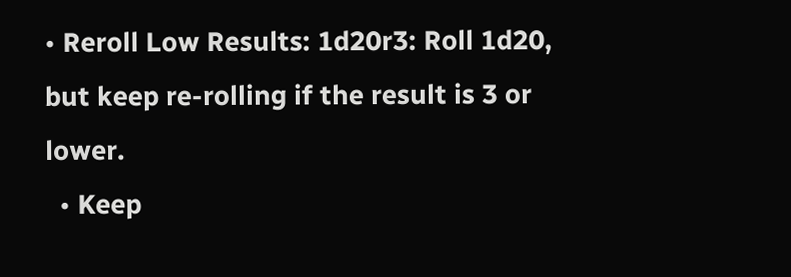• Reroll Low Results: 1d20r3: Roll 1d20, but keep re-rolling if the result is 3 or lower.
  • Keep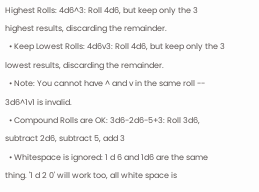Highest Rolls: 4d6^3: Roll 4d6, but keep only the 3 highest results, discarding the remainder.
  • Keep Lowest Rolls: 4d6v3: Roll 4d6, but keep only the 3 lowest results, discarding the remainder.
  • Note: You cannot have ^ and v in the same roll -- 3d6^1v1 is invalid.
  • Compound Rolls are OK: 3d6-2d6-5+3: Roll 3d6, subtract 2d6, subtract 5, add 3
  • Whitespace is ignored: 1 d 6 and 1d6 are the same thing. '1 d 2 0' will work too, all white space is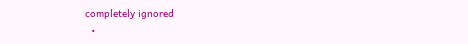completely ignored
  •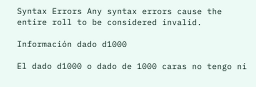Syntax Errors Any syntax errors cause the entire roll to be considered invalid.

Información dado d1000

El dado d1000 o dado de 1000 caras no tengo ni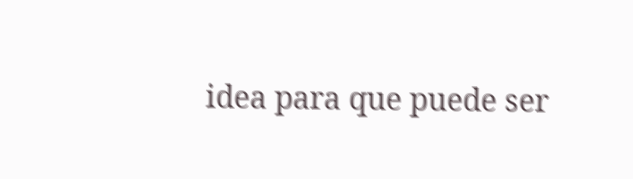idea para que puede ser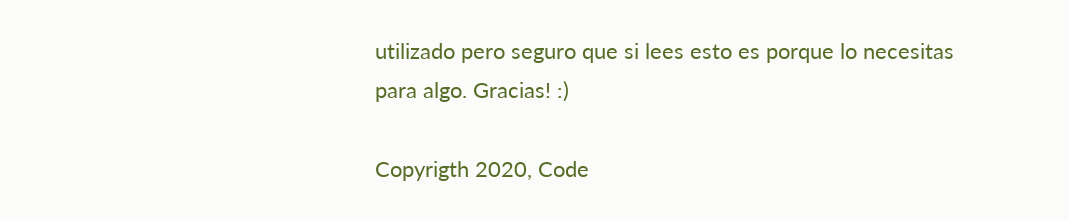utilizado pero seguro que si lees esto es porque lo necesitas para algo. Gracias! :)

Copyrigth 2020, Code